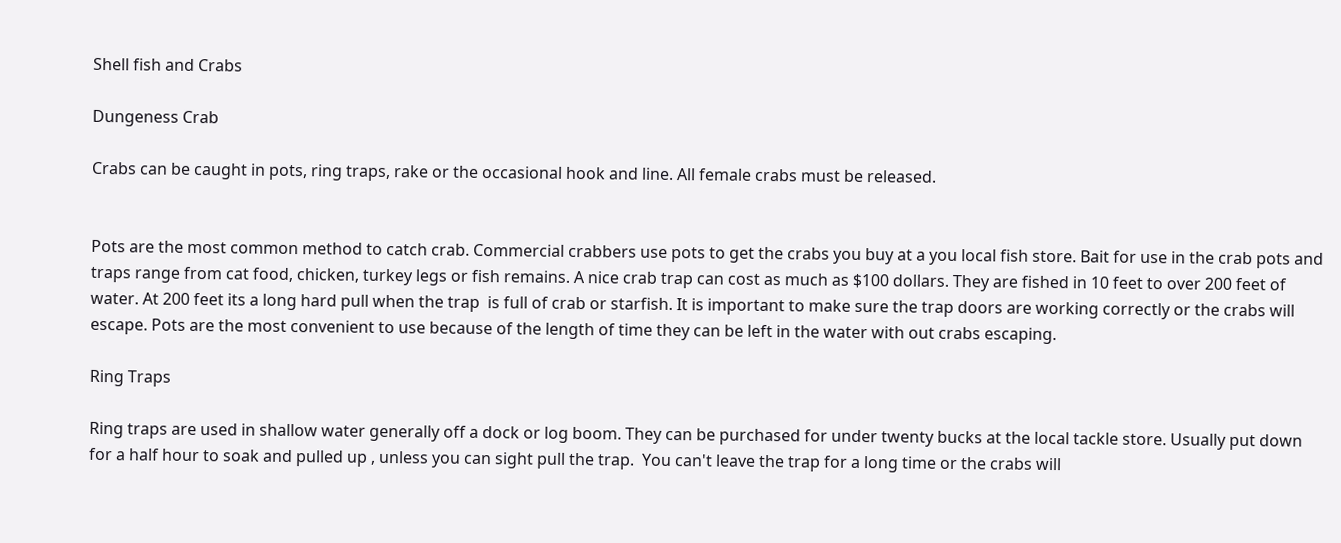Shell fish and Crabs

Dungeness Crab

Crabs can be caught in pots, ring traps, rake or the occasional hook and line. All female crabs must be released.


Pots are the most common method to catch crab. Commercial crabbers use pots to get the crabs you buy at a you local fish store. Bait for use in the crab pots and traps range from cat food, chicken, turkey legs or fish remains. A nice crab trap can cost as much as $100 dollars. They are fished in 10 feet to over 200 feet of water. At 200 feet its a long hard pull when the trap  is full of crab or starfish. It is important to make sure the trap doors are working correctly or the crabs will escape. Pots are the most convenient to use because of the length of time they can be left in the water with out crabs escaping.

Ring Traps

Ring traps are used in shallow water generally off a dock or log boom. They can be purchased for under twenty bucks at the local tackle store. Usually put down for a half hour to soak and pulled up , unless you can sight pull the trap.  You can't leave the trap for a long time or the crabs will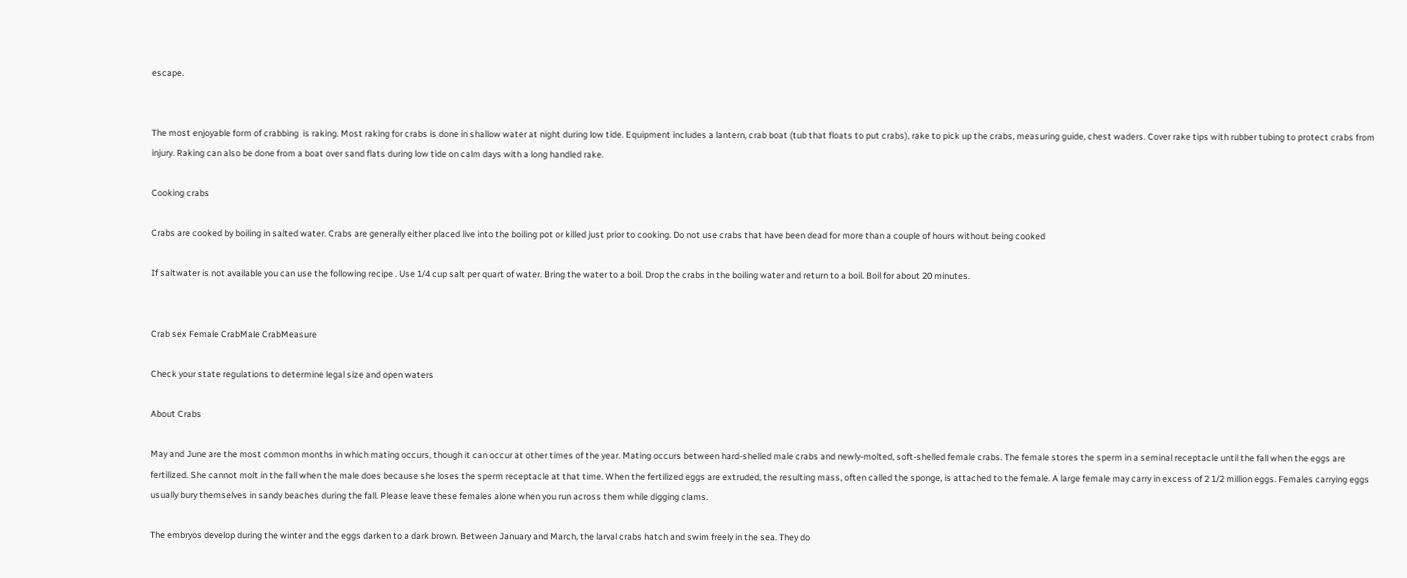escape.


The most enjoyable form of crabbing  is raking. Most raking for crabs is done in shallow water at night during low tide. Equipment includes a lantern, crab boat (tub that floats to put crabs), rake to pick up the crabs, measuring guide, chest waders. Cover rake tips with rubber tubing to protect crabs from injury. Raking can also be done from a boat over sand flats during low tide on calm days with a long handled rake.

Cooking crabs

Crabs are cooked by boiling in salted water. Crabs are generally either placed live into the boiling pot or killed just prior to cooking. Do not use crabs that have been dead for more than a couple of hours without being cooked

If saltwater is not available you can use the following recipe . Use 1/4 cup salt per quart of water. Bring the water to a boil. Drop the crabs in the boiling water and return to a boil. Boil for about 20 minutes.


Crab sex Female CrabMale CrabMeasure

Check your state regulations to determine legal size and open waters

About Crabs

May and June are the most common months in which mating occurs, though it can occur at other times of the year. Mating occurs between hard-shelled male crabs and newly-molted, soft-shelled female crabs. The female stores the sperm in a seminal receptacle until the fall when the eggs are fertilized. She cannot molt in the fall when the male does because she loses the sperm receptacle at that time. When the fertilized eggs are extruded, the resulting mass, often called the sponge, is attached to the female. A large female may carry in excess of 2 1/2 million eggs. Females carrying eggs usually bury themselves in sandy beaches during the fall. Please leave these females alone when you run across them while digging clams.

The embryos develop during the winter and the eggs darken to a dark brown. Between January and March, the larval crabs hatch and swim freely in the sea. They do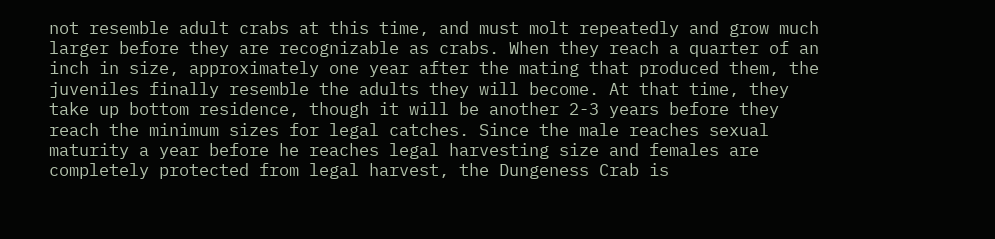not resemble adult crabs at this time, and must molt repeatedly and grow much larger before they are recognizable as crabs. When they reach a quarter of an inch in size, approximately one year after the mating that produced them, the juveniles finally resemble the adults they will become. At that time, they take up bottom residence, though it will be another 2-3 years before they reach the minimum sizes for legal catches. Since the male reaches sexual maturity a year before he reaches legal harvesting size and females are completely protected from legal harvest, the Dungeness Crab is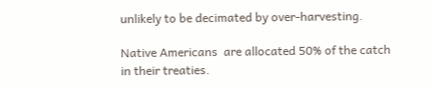unlikely to be decimated by over-harvesting.

Native Americans  are allocated 50% of the catch in their treaties.